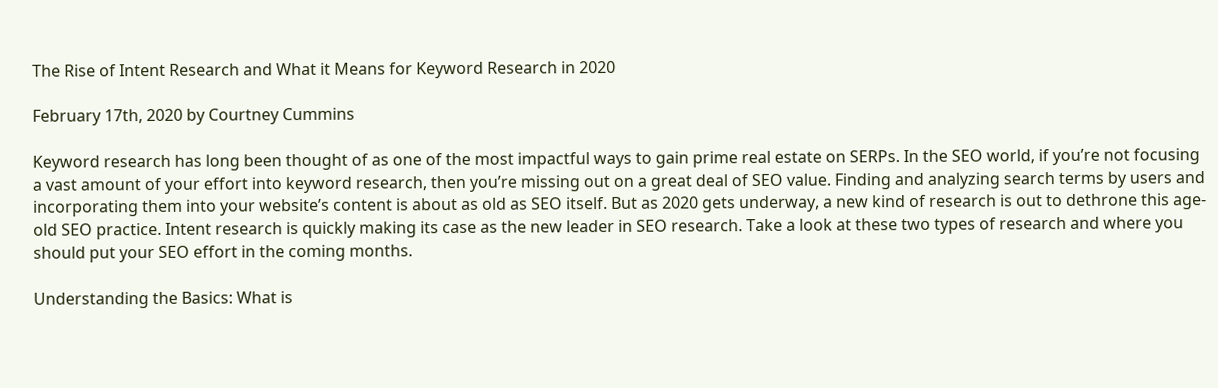The Rise of Intent Research and What it Means for Keyword Research in 2020

February 17th, 2020 by Courtney Cummins

Keyword research has long been thought of as one of the most impactful ways to gain prime real estate on SERPs. In the SEO world, if you’re not focusing a vast amount of your effort into keyword research, then you’re missing out on a great deal of SEO value. Finding and analyzing search terms by users and incorporating them into your website’s content is about as old as SEO itself. But as 2020 gets underway, a new kind of research is out to dethrone this age-old SEO practice. Intent research is quickly making its case as the new leader in SEO research. Take a look at these two types of research and where you should put your SEO effort in the coming months.

Understanding the Basics: What is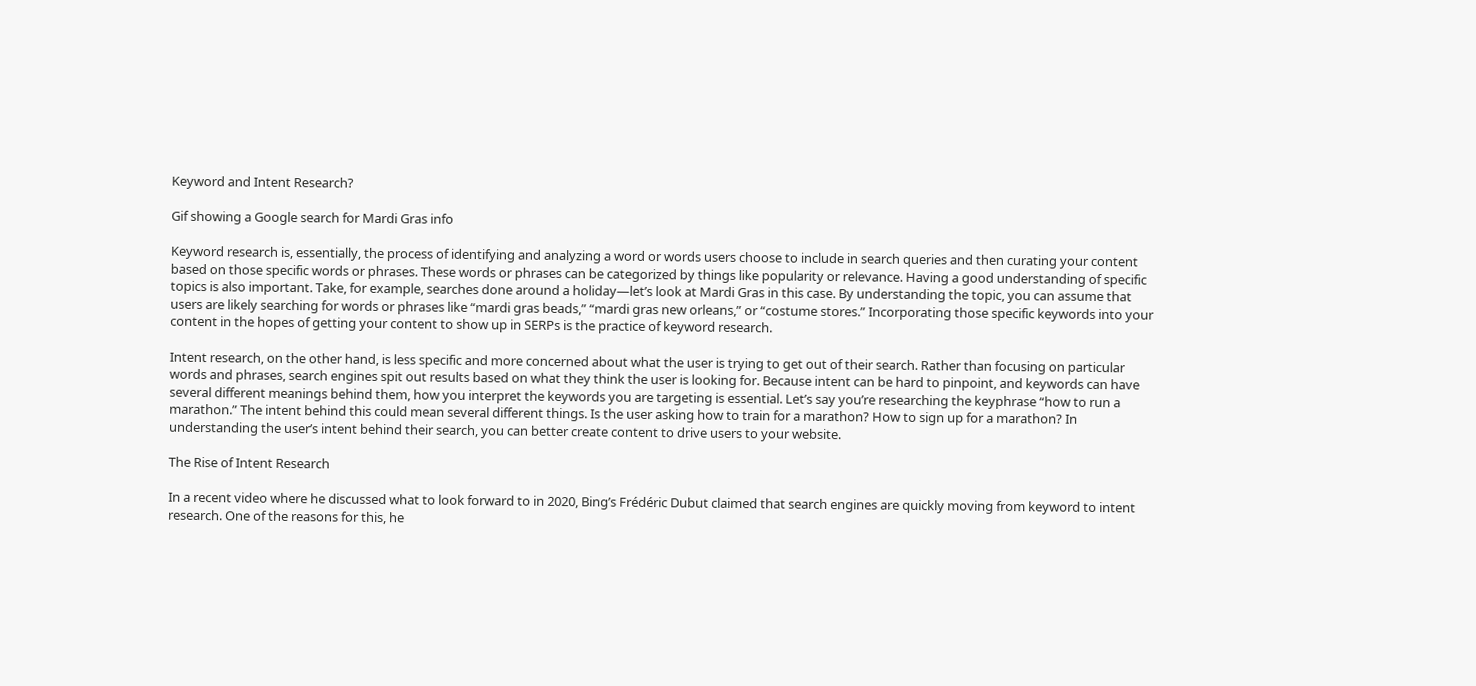Keyword and Intent Research?

Gif showing a Google search for Mardi Gras info

Keyword research is, essentially, the process of identifying and analyzing a word or words users choose to include in search queries and then curating your content based on those specific words or phrases. These words or phrases can be categorized by things like popularity or relevance. Having a good understanding of specific topics is also important. Take, for example, searches done around a holiday—let’s look at Mardi Gras in this case. By understanding the topic, you can assume that users are likely searching for words or phrases like “mardi gras beads,” “mardi gras new orleans,” or “costume stores.” Incorporating those specific keywords into your content in the hopes of getting your content to show up in SERPs is the practice of keyword research.

Intent research, on the other hand, is less specific and more concerned about what the user is trying to get out of their search. Rather than focusing on particular words and phrases, search engines spit out results based on what they think the user is looking for. Because intent can be hard to pinpoint, and keywords can have several different meanings behind them, how you interpret the keywords you are targeting is essential. Let’s say you’re researching the keyphrase “how to run a marathon.” The intent behind this could mean several different things. Is the user asking how to train for a marathon? How to sign up for a marathon? In understanding the user’s intent behind their search, you can better create content to drive users to your website.

The Rise of Intent Research

In a recent video where he discussed what to look forward to in 2020, Bing’s Frédéric Dubut claimed that search engines are quickly moving from keyword to intent research. One of the reasons for this, he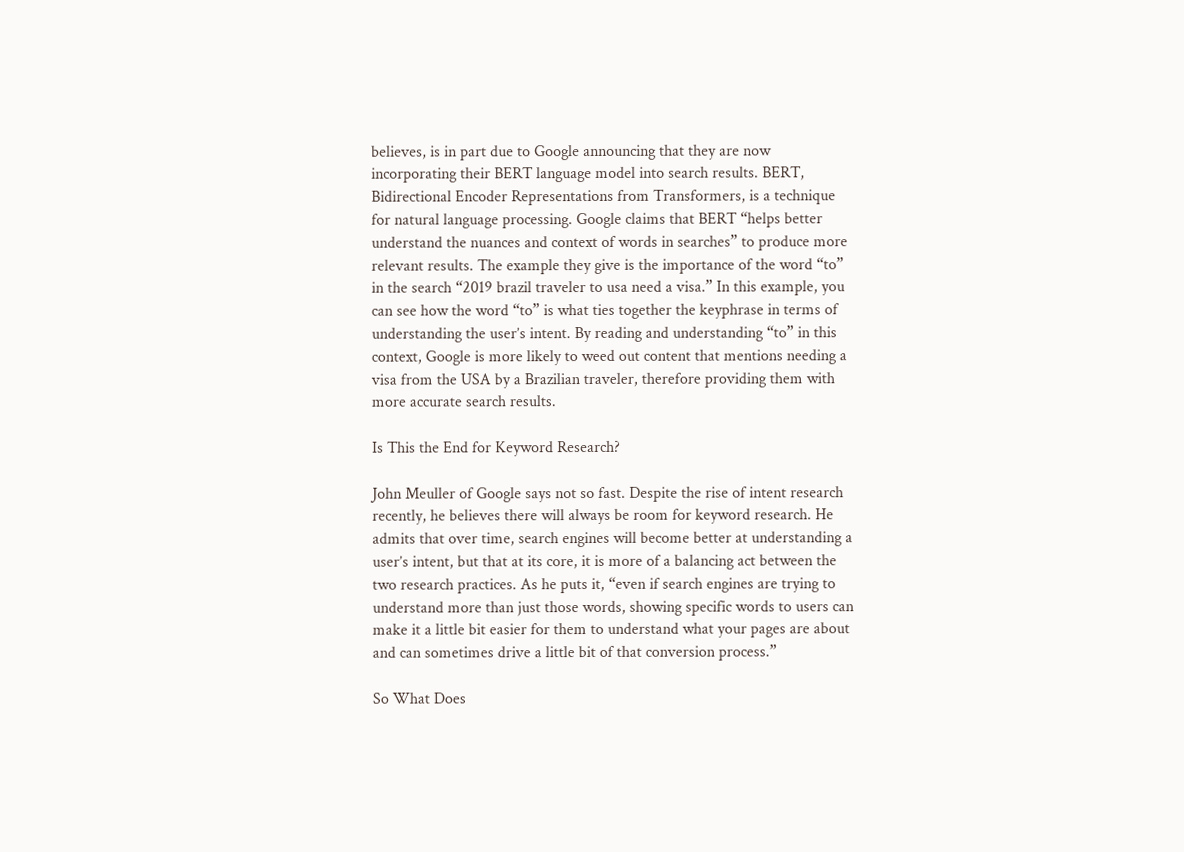believes, is in part due to Google announcing that they are now incorporating their BERT language model into search results. BERT, Bidirectional Encoder Representations from Transformers, is a technique for natural language processing. Google claims that BERT “helps better understand the nuances and context of words in searches” to produce more relevant results. The example they give is the importance of the word “to” in the search “2019 brazil traveler to usa need a visa.” In this example, you can see how the word “to” is what ties together the keyphrase in terms of understanding the user’s intent. By reading and understanding “to” in this context, Google is more likely to weed out content that mentions needing a visa from the USA by a Brazilian traveler, therefore providing them with more accurate search results.

Is This the End for Keyword Research?

John Meuller of Google says not so fast. Despite the rise of intent research recently, he believes there will always be room for keyword research. He admits that over time, search engines will become better at understanding a user’s intent, but that at its core, it is more of a balancing act between the two research practices. As he puts it, “even if search engines are trying to understand more than just those words, showing specific words to users can make it a little bit easier for them to understand what your pages are about and can sometimes drive a little bit of that conversion process.”

So What Does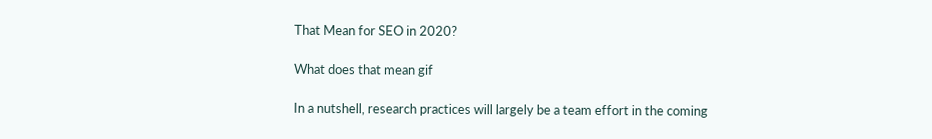That Mean for SEO in 2020?

What does that mean gif

In a nutshell, research practices will largely be a team effort in the coming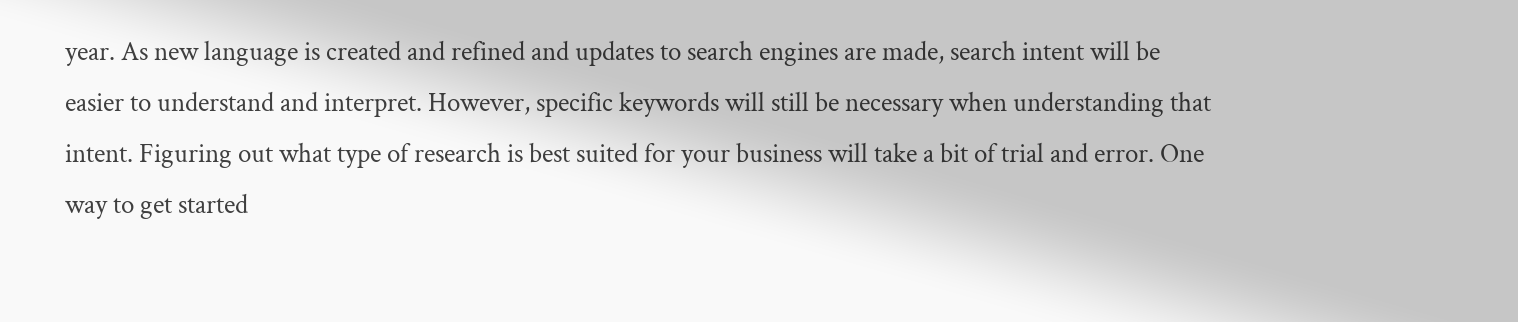year. As new language is created and refined and updates to search engines are made, search intent will be easier to understand and interpret. However, specific keywords will still be necessary when understanding that intent. Figuring out what type of research is best suited for your business will take a bit of trial and error. One way to get started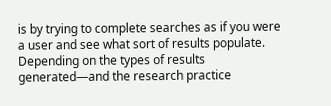is by trying to complete searches as if you were a user and see what sort of results populate. Depending on the types of results generated—and the research practice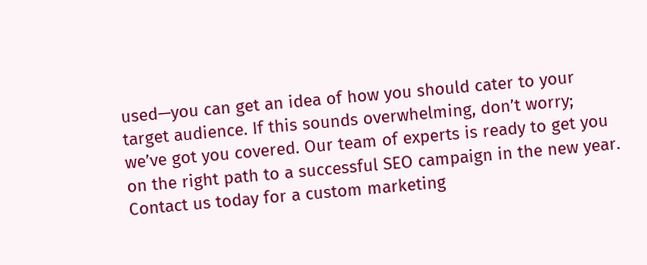used—you can get an idea of how you should cater to your target audience. If this sounds overwhelming, don’t worry; we’ve got you covered. Our team of experts is ready to get you on the right path to a successful SEO campaign in the new year. Contact us today for a custom marketing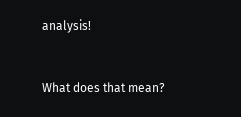analysis!


What does that mean?